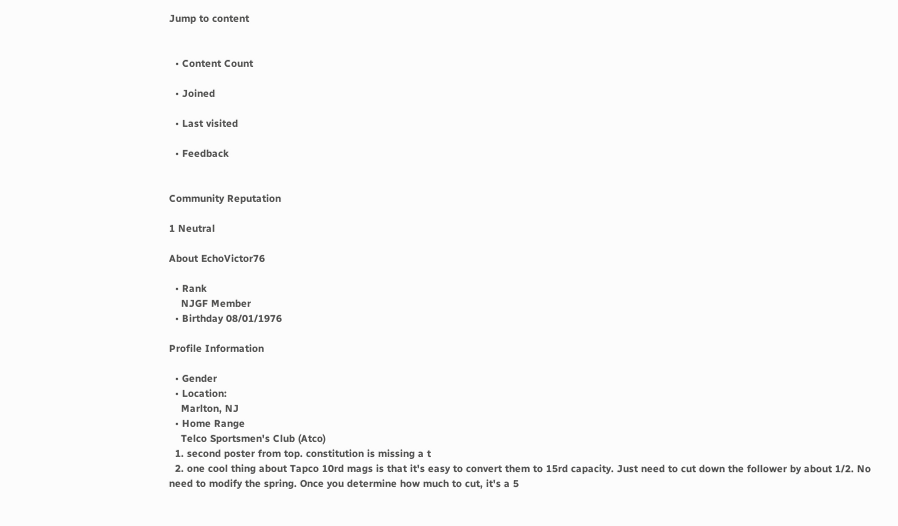Jump to content


  • Content Count

  • Joined

  • Last visited

  • Feedback


Community Reputation

1 Neutral

About EchoVictor76

  • Rank
    NJGF Member
  • Birthday 08/01/1976

Profile Information

  • Gender
  • Location:
    Marlton, NJ
  • Home Range
    Telco Sportsmen's Club (Atco)
  1. second poster from top. constitution is missing a t
  2. one cool thing about Tapco 10rd mags is that it's easy to convert them to 15rd capacity. Just need to cut down the follower by about 1/2. No need to modify the spring. Once you determine how much to cut, it's a 5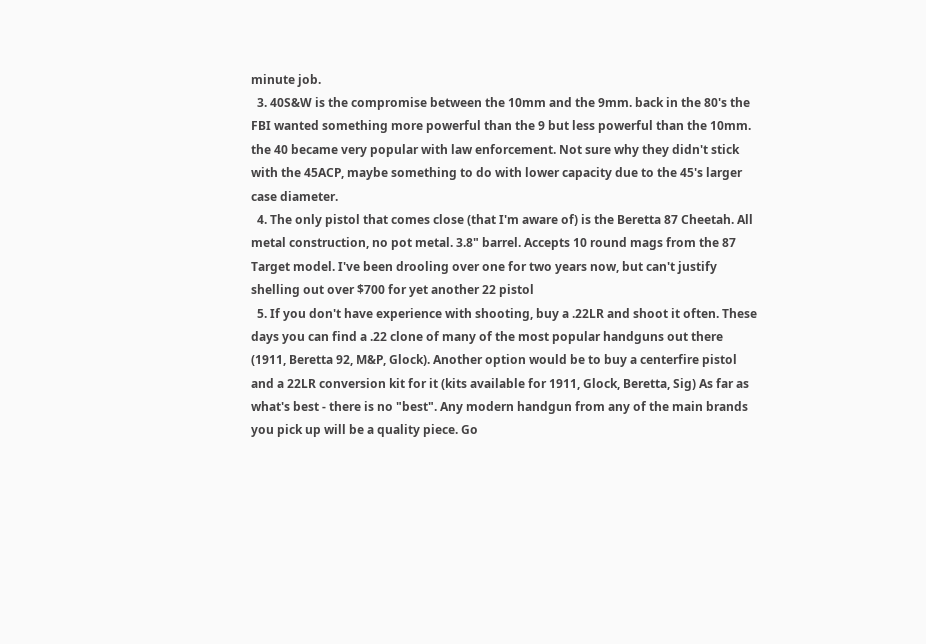minute job.
  3. 40S&W is the compromise between the 10mm and the 9mm. back in the 80's the FBI wanted something more powerful than the 9 but less powerful than the 10mm. the 40 became very popular with law enforcement. Not sure why they didn't stick with the 45ACP, maybe something to do with lower capacity due to the 45's larger case diameter.
  4. The only pistol that comes close (that I'm aware of) is the Beretta 87 Cheetah. All metal construction, no pot metal. 3.8" barrel. Accepts 10 round mags from the 87 Target model. I've been drooling over one for two years now, but can't justify shelling out over $700 for yet another 22 pistol
  5. If you don't have experience with shooting, buy a .22LR and shoot it often. These days you can find a .22 clone of many of the most popular handguns out there (1911, Beretta 92, M&P, Glock). Another option would be to buy a centerfire pistol and a 22LR conversion kit for it (kits available for 1911, Glock, Beretta, Sig) As far as what's best - there is no "best". Any modern handgun from any of the main brands you pick up will be a quality piece. Go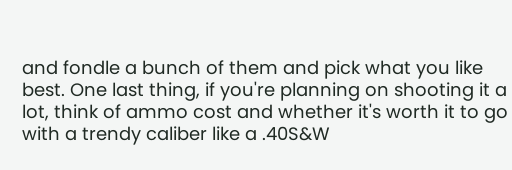and fondle a bunch of them and pick what you like best. One last thing, if you're planning on shooting it a lot, think of ammo cost and whether it's worth it to go with a trendy caliber like a .40S&W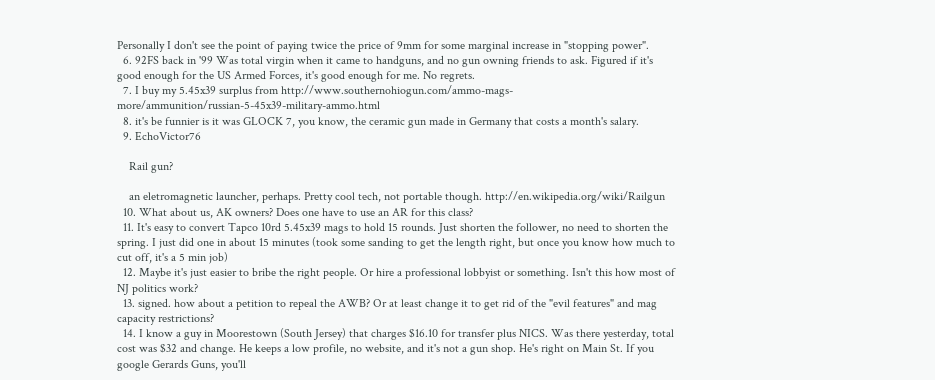Personally I don't see the point of paying twice the price of 9mm for some marginal increase in "stopping power".
  6. 92FS back in '99 Was total virgin when it came to handguns, and no gun owning friends to ask. Figured if it's good enough for the US Armed Forces, it's good enough for me. No regrets.
  7. I buy my 5.45x39 surplus from http://www.southernohiogun.com/ammo-mags-more/ammunition/russian-5-45x39-military-ammo.html
  8. it's be funnier is it was GLOCK 7, you know, the ceramic gun made in Germany that costs a month's salary.
  9. EchoVictor76

    Rail gun?

    an eletromagnetic launcher, perhaps. Pretty cool tech, not portable though. http://en.wikipedia.org/wiki/Railgun
  10. What about us, AK owners? Does one have to use an AR for this class?
  11. It's easy to convert Tapco 10rd 5.45x39 mags to hold 15 rounds. Just shorten the follower, no need to shorten the spring. I just did one in about 15 minutes (took some sanding to get the length right, but once you know how much to cut off, it's a 5 min job)
  12. Maybe it's just easier to bribe the right people. Or hire a professional lobbyist or something. Isn't this how most of NJ politics work?
  13. signed. how about a petition to repeal the AWB? Or at least change it to get rid of the "evil features" and mag capacity restrictions?
  14. I know a guy in Moorestown (South Jersey) that charges $16.10 for transfer plus NICS. Was there yesterday, total cost was $32 and change. He keeps a low profile, no website, and it's not a gun shop. He's right on Main St. If you google Gerards Guns, you'll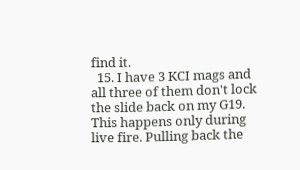find it.
  15. I have 3 KCI mags and all three of them don't lock the slide back on my G19. This happens only during live fire. Pulling back the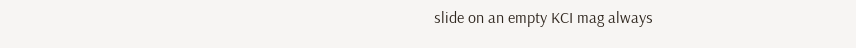slide on an empty KCI mag always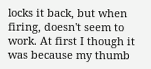locks it back, but when firing, doesn't seem to work. At first I though it was because my thumb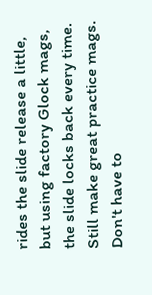rides the slide release a little, but using factory Glock mags, the slide locks back every time. Still make great practice mags. Don't have to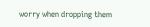worry when dropping them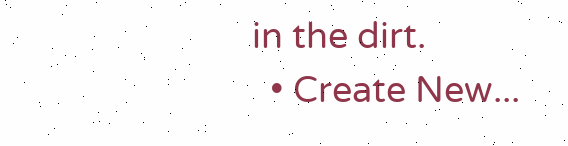in the dirt.
  • Create New...